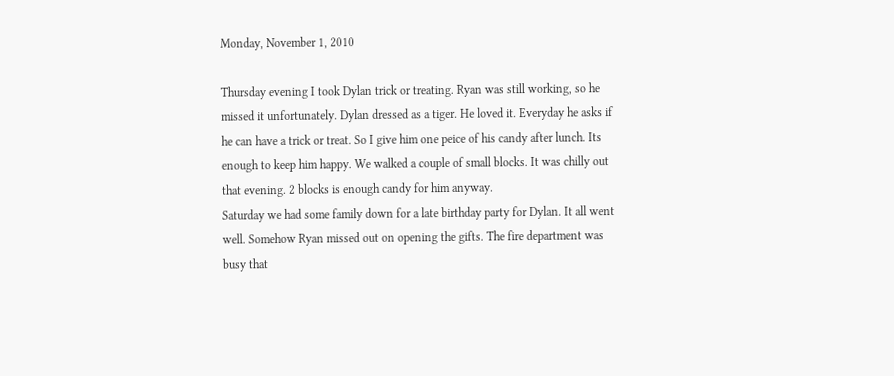Monday, November 1, 2010

Thursday evening I took Dylan trick or treating. Ryan was still working, so he missed it unfortunately. Dylan dressed as a tiger. He loved it. Everyday he asks if he can have a trick or treat. So I give him one peice of his candy after lunch. Its enough to keep him happy. We walked a couple of small blocks. It was chilly out that evening. 2 blocks is enough candy for him anyway.
Saturday we had some family down for a late birthday party for Dylan. It all went well. Somehow Ryan missed out on opening the gifts. The fire department was busy that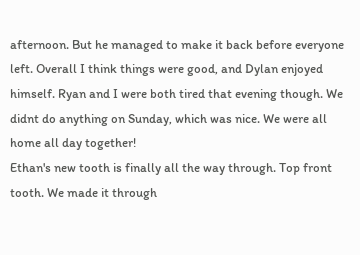afternoon. But he managed to make it back before everyone left. Overall I think things were good, and Dylan enjoyed himself. Ryan and I were both tired that evening though. We didnt do anything on Sunday, which was nice. We were all home all day together!
Ethan's new tooth is finally all the way through. Top front tooth. We made it through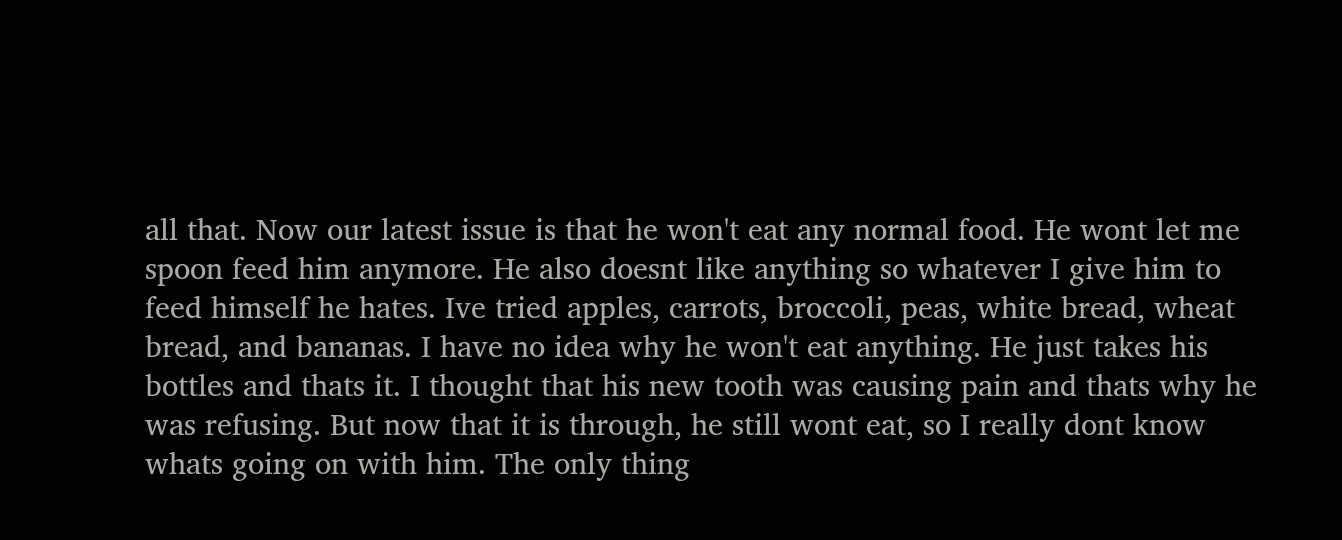all that. Now our latest issue is that he won't eat any normal food. He wont let me spoon feed him anymore. He also doesnt like anything so whatever I give him to feed himself he hates. Ive tried apples, carrots, broccoli, peas, white bread, wheat bread, and bananas. I have no idea why he won't eat anything. He just takes his bottles and thats it. I thought that his new tooth was causing pain and thats why he was refusing. But now that it is through, he still wont eat, so I really dont know whats going on with him. The only thing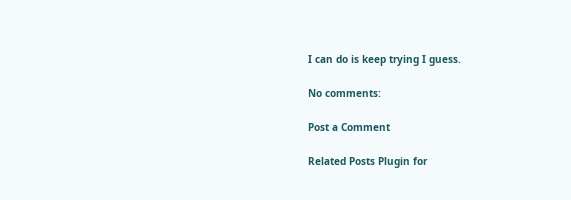I can do is keep trying I guess.

No comments:

Post a Comment

Related Posts Plugin for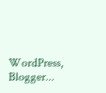WordPress, Blogger...